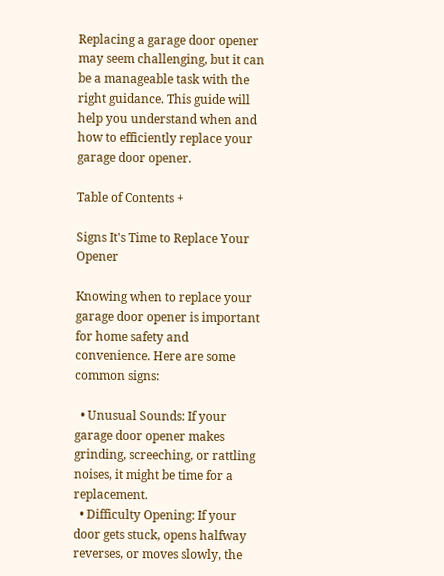Replacing a garage door opener may seem challenging, but it can be a manageable task with the right guidance. This guide will help you understand when and how to efficiently replace your garage door opener.

Table of Contents +

Signs It's Time to Replace Your Opener

Knowing when to replace your garage door opener is important for home safety and convenience. Here are some common signs:

  • Unusual Sounds: If your garage door opener makes grinding, screeching, or rattling noises, it might be time for a replacement.
  • Difficulty Opening: If your door gets stuck, opens halfway reverses, or moves slowly, the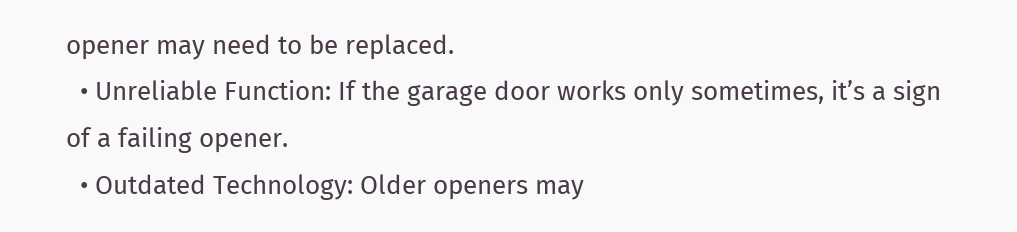opener may need to be replaced.
  • Unreliable Function: If the garage door works only sometimes, it’s a sign of a failing opener.
  • Outdated Technology: Older openers may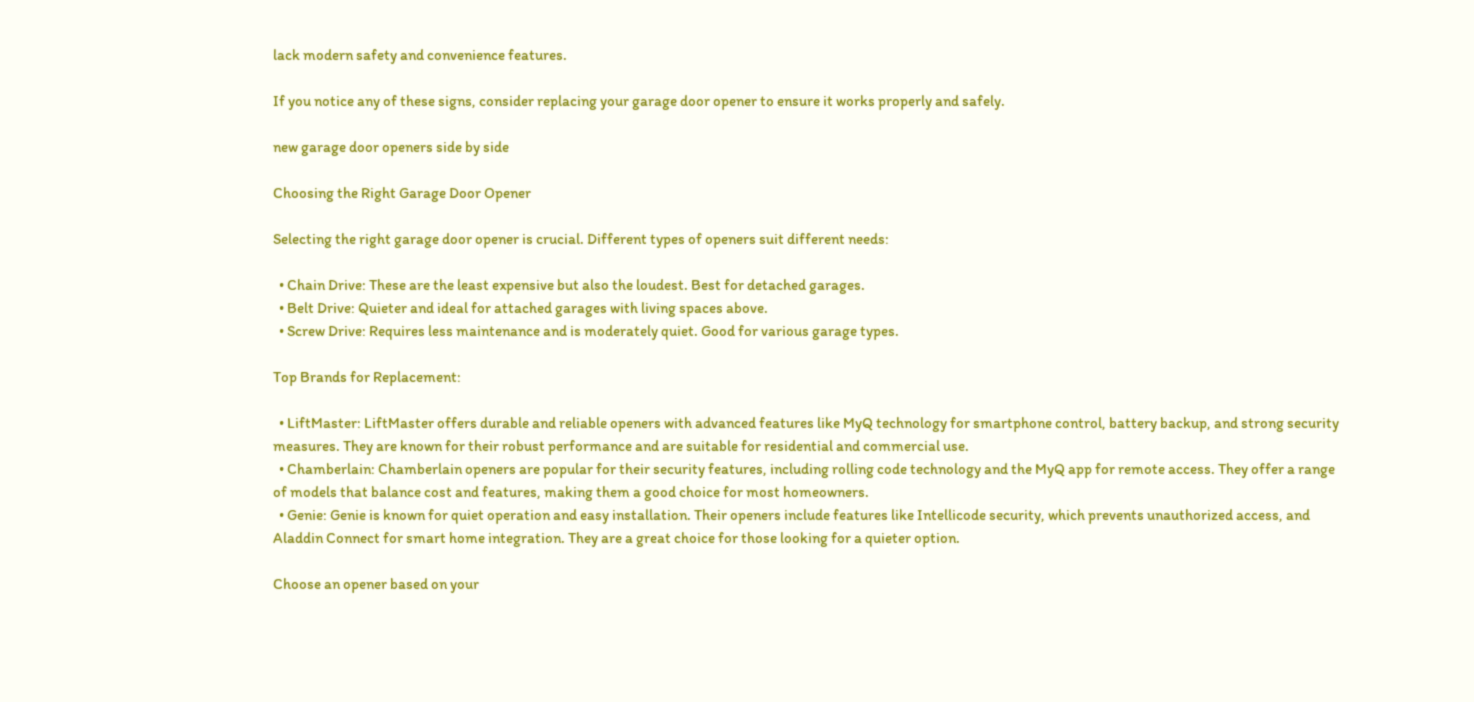lack modern safety and convenience features.

If you notice any of these signs, consider replacing your garage door opener to ensure it works properly and safely.

new garage door openers side by side

Choosing the Right Garage Door Opener

Selecting the right garage door opener is crucial. Different types of openers suit different needs:

  • Chain Drive: These are the least expensive but also the loudest. Best for detached garages.
  • Belt Drive: Quieter and ideal for attached garages with living spaces above.
  • Screw Drive: Requires less maintenance and is moderately quiet. Good for various garage types.

Top Brands for Replacement:

  • LiftMaster: LiftMaster offers durable and reliable openers with advanced features like MyQ technology for smartphone control, battery backup, and strong security measures. They are known for their robust performance and are suitable for residential and commercial use.
  • Chamberlain: Chamberlain openers are popular for their security features, including rolling code technology and the MyQ app for remote access. They offer a range of models that balance cost and features, making them a good choice for most homeowners.
  • Genie: Genie is known for quiet operation and easy installation. Their openers include features like Intellicode security, which prevents unauthorized access, and Aladdin Connect for smart home integration. They are a great choice for those looking for a quieter option.

Choose an opener based on your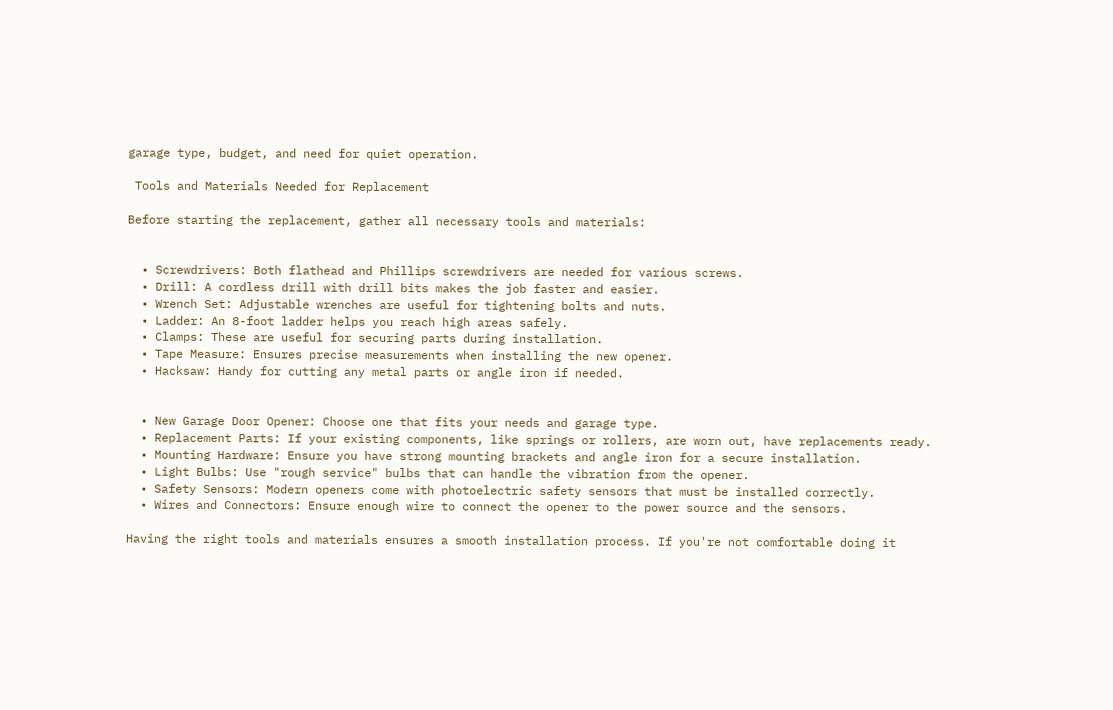garage type, budget, and need for quiet operation.

 Tools and Materials Needed for Replacement

Before starting the replacement, gather all necessary tools and materials:


  • Screwdrivers: Both flathead and Phillips screwdrivers are needed for various screws.
  • Drill: A cordless drill with drill bits makes the job faster and easier.
  • Wrench Set: Adjustable wrenches are useful for tightening bolts and nuts.
  • Ladder: An 8-foot ladder helps you reach high areas safely.
  • Clamps: These are useful for securing parts during installation.
  • Tape Measure: Ensures precise measurements when installing the new opener.
  • Hacksaw: Handy for cutting any metal parts or angle iron if needed.


  • New Garage Door Opener: Choose one that fits your needs and garage type.
  • Replacement Parts: If your existing components, like springs or rollers, are worn out, have replacements ready.
  • Mounting Hardware: Ensure you have strong mounting brackets and angle iron for a secure installation.
  • Light Bulbs: Use "rough service" bulbs that can handle the vibration from the opener.
  • Safety Sensors: Modern openers come with photoelectric safety sensors that must be installed correctly.
  • Wires and Connectors: Ensure enough wire to connect the opener to the power source and the sensors.

Having the right tools and materials ensures a smooth installation process. If you're not comfortable doing it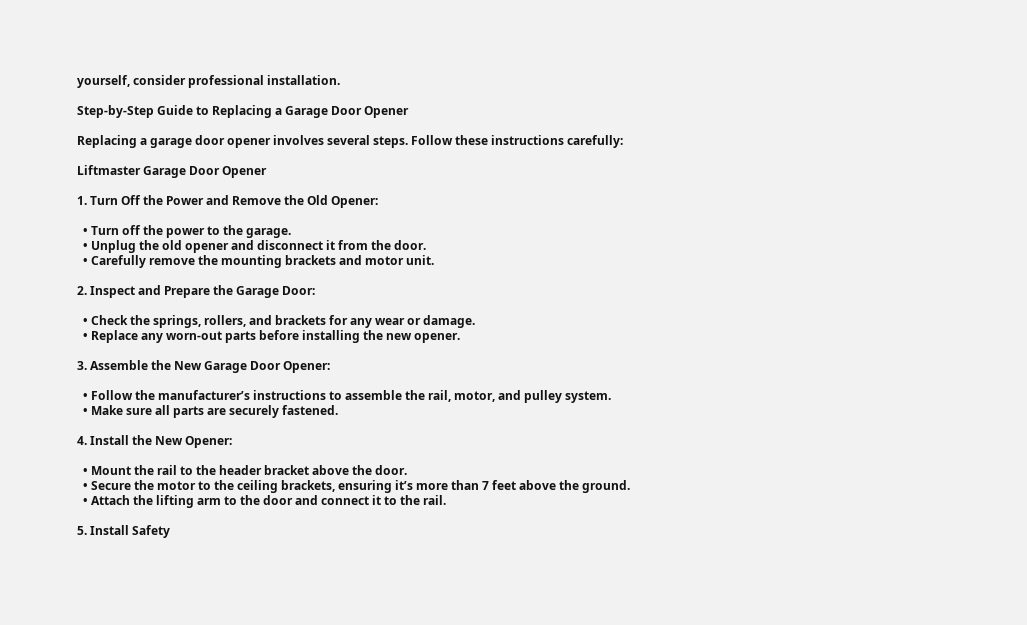yourself, consider professional installation.

Step-by-Step Guide to Replacing a Garage Door Opener

Replacing a garage door opener involves several steps. Follow these instructions carefully:

Liftmaster Garage Door Opener

1. Turn Off the Power and Remove the Old Opener:

  • Turn off the power to the garage.
  • Unplug the old opener and disconnect it from the door.
  • Carefully remove the mounting brackets and motor unit.

2. Inspect and Prepare the Garage Door:

  • Check the springs, rollers, and brackets for any wear or damage.
  • Replace any worn-out parts before installing the new opener.

3. Assemble the New Garage Door Opener:

  • Follow the manufacturer’s instructions to assemble the rail, motor, and pulley system.
  • Make sure all parts are securely fastened.

4. Install the New Opener:

  • Mount the rail to the header bracket above the door.
  • Secure the motor to the ceiling brackets, ensuring it’s more than 7 feet above the ground.
  • Attach the lifting arm to the door and connect it to the rail.

5. Install Safety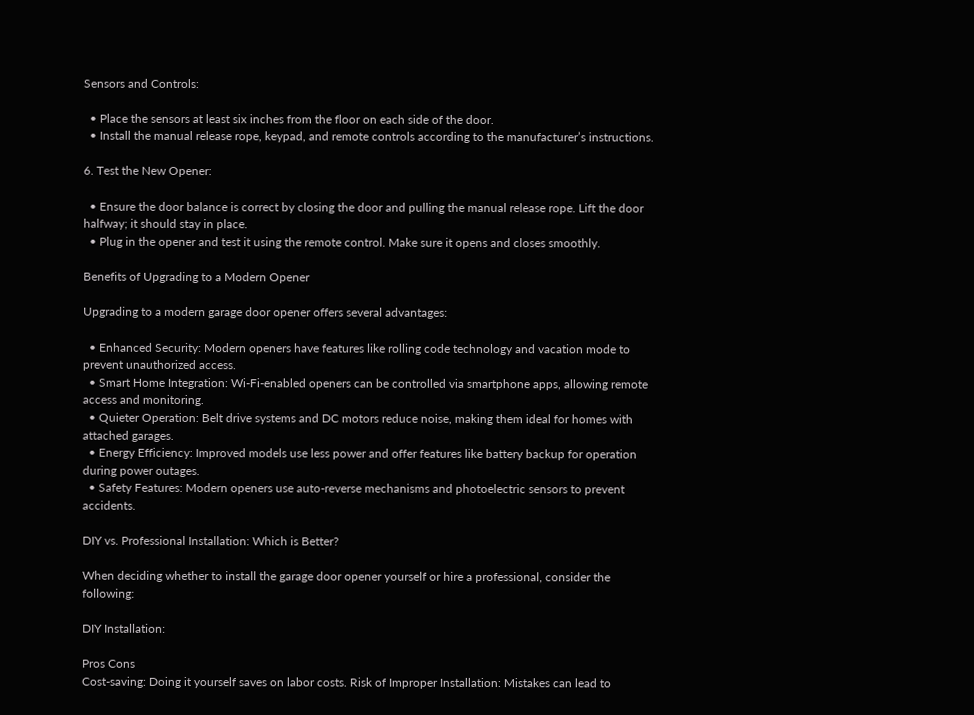Sensors and Controls:

  • Place the sensors at least six inches from the floor on each side of the door.
  • Install the manual release rope, keypad, and remote controls according to the manufacturer’s instructions.

6. Test the New Opener:

  • Ensure the door balance is correct by closing the door and pulling the manual release rope. Lift the door halfway; it should stay in place.
  • Plug in the opener and test it using the remote control. Make sure it opens and closes smoothly.

Benefits of Upgrading to a Modern Opener

Upgrading to a modern garage door opener offers several advantages:

  • Enhanced Security: Modern openers have features like rolling code technology and vacation mode to prevent unauthorized access.
  • Smart Home Integration: Wi-Fi-enabled openers can be controlled via smartphone apps, allowing remote access and monitoring.
  • Quieter Operation: Belt drive systems and DC motors reduce noise, making them ideal for homes with attached garages.
  • Energy Efficiency: Improved models use less power and offer features like battery backup for operation during power outages.
  • Safety Features: Modern openers use auto-reverse mechanisms and photoelectric sensors to prevent accidents.

DIY vs. Professional Installation: Which is Better?

When deciding whether to install the garage door opener yourself or hire a professional, consider the following:

DIY Installation:

Pros Cons
Cost-saving: Doing it yourself saves on labor costs. Risk of Improper Installation: Mistakes can lead to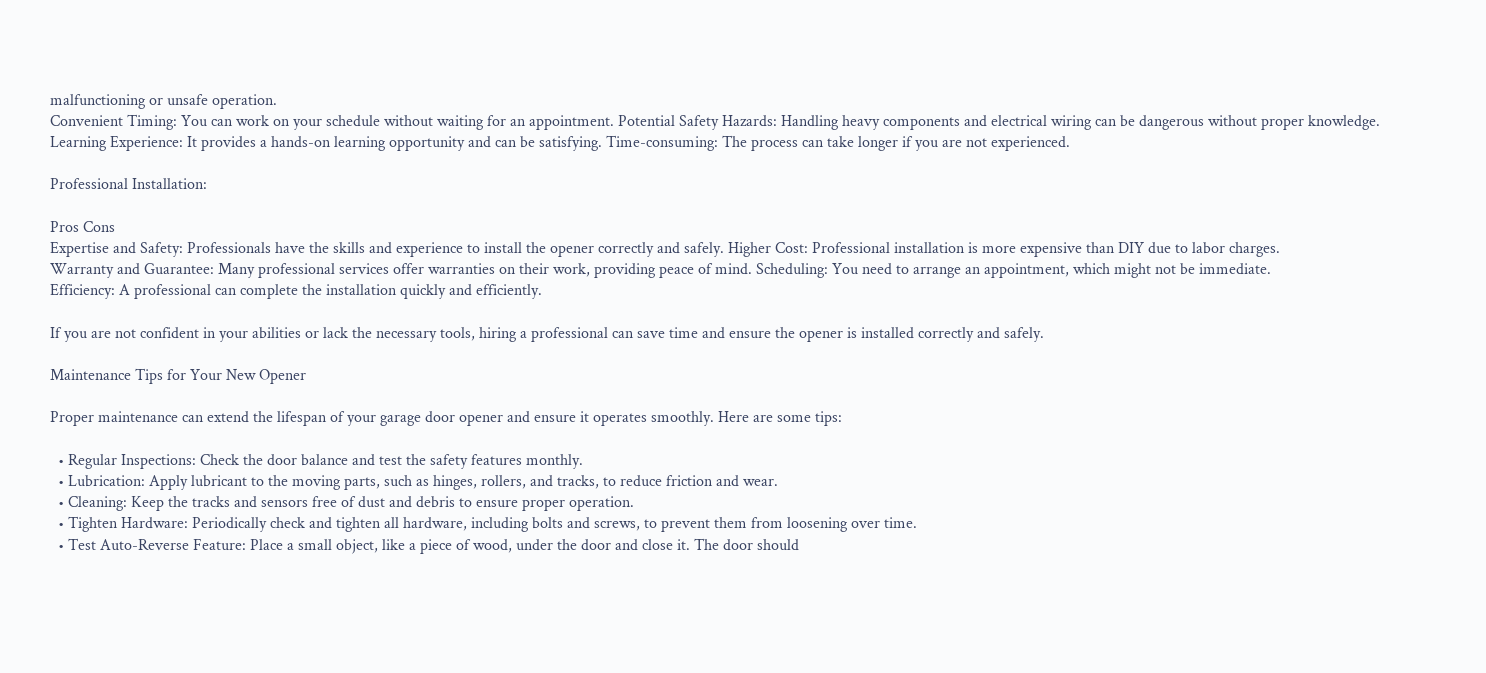malfunctioning or unsafe operation.
Convenient Timing: You can work on your schedule without waiting for an appointment. Potential Safety Hazards: Handling heavy components and electrical wiring can be dangerous without proper knowledge.
Learning Experience: It provides a hands-on learning opportunity and can be satisfying. Time-consuming: The process can take longer if you are not experienced.

Professional Installation:

Pros Cons
Expertise and Safety: Professionals have the skills and experience to install the opener correctly and safely. Higher Cost: Professional installation is more expensive than DIY due to labor charges.
Warranty and Guarantee: Many professional services offer warranties on their work, providing peace of mind. Scheduling: You need to arrange an appointment, which might not be immediate.
Efficiency: A professional can complete the installation quickly and efficiently.

If you are not confident in your abilities or lack the necessary tools, hiring a professional can save time and ensure the opener is installed correctly and safely.

Maintenance Tips for Your New Opener

Proper maintenance can extend the lifespan of your garage door opener and ensure it operates smoothly. Here are some tips:

  • Regular Inspections: Check the door balance and test the safety features monthly.
  • Lubrication: Apply lubricant to the moving parts, such as hinges, rollers, and tracks, to reduce friction and wear.
  • Cleaning: Keep the tracks and sensors free of dust and debris to ensure proper operation.
  • Tighten Hardware: Periodically check and tighten all hardware, including bolts and screws, to prevent them from loosening over time.
  • Test Auto-Reverse Feature: Place a small object, like a piece of wood, under the door and close it. The door should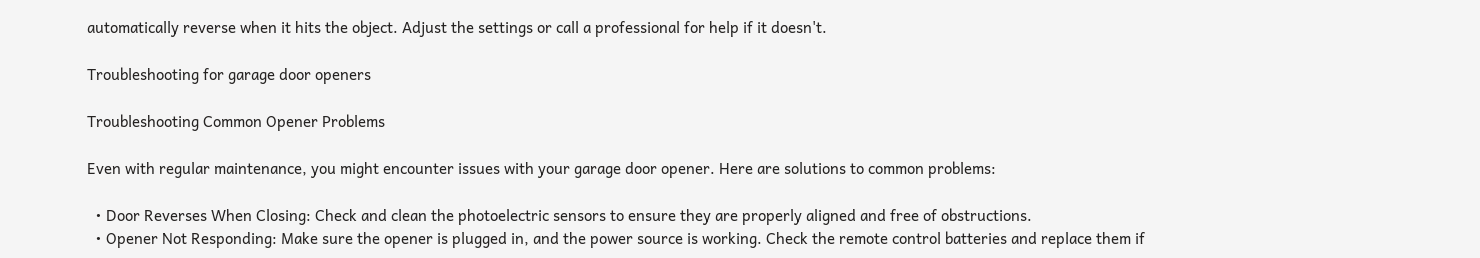automatically reverse when it hits the object. Adjust the settings or call a professional for help if it doesn't.

Troubleshooting for garage door openers

Troubleshooting Common Opener Problems

Even with regular maintenance, you might encounter issues with your garage door opener. Here are solutions to common problems:

  • Door Reverses When Closing: Check and clean the photoelectric sensors to ensure they are properly aligned and free of obstructions.
  • Opener Not Responding: Make sure the opener is plugged in, and the power source is working. Check the remote control batteries and replace them if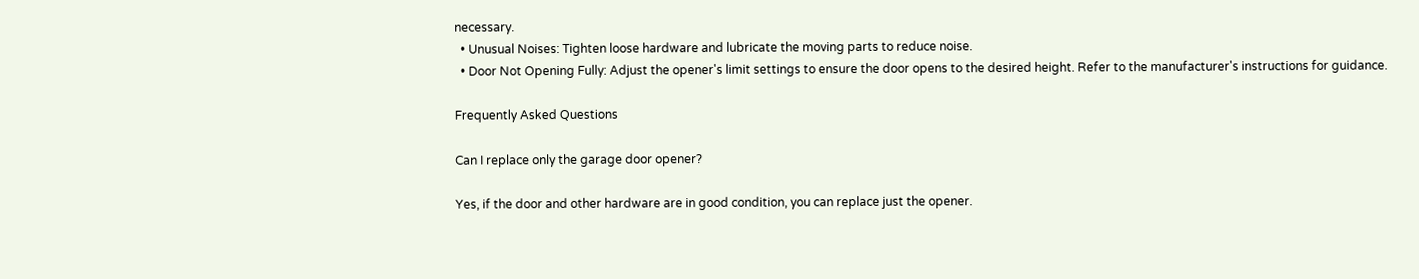necessary.
  • Unusual Noises: Tighten loose hardware and lubricate the moving parts to reduce noise.
  • Door Not Opening Fully: Adjust the opener's limit settings to ensure the door opens to the desired height. Refer to the manufacturer's instructions for guidance.

Frequently Asked Questions

Can I replace only the garage door opener?

Yes, if the door and other hardware are in good condition, you can replace just the opener.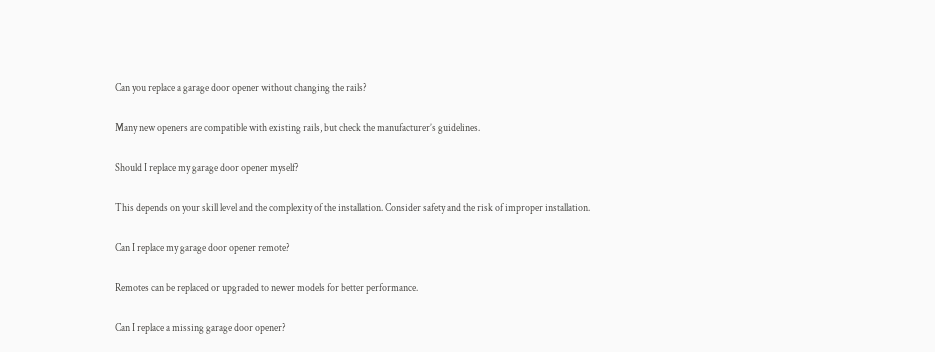Can you replace a garage door opener without changing the rails?

Many new openers are compatible with existing rails, but check the manufacturer’s guidelines.

Should I replace my garage door opener myself?

This depends on your skill level and the complexity of the installation. Consider safety and the risk of improper installation.

Can I replace my garage door opener remote?

Remotes can be replaced or upgraded to newer models for better performance.

Can I replace a missing garage door opener?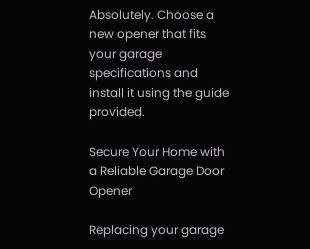Absolutely. Choose a new opener that fits your garage specifications and install it using the guide provided.

Secure Your Home with a Reliable Garage Door Opener

Replacing your garage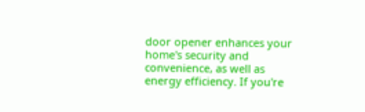door opener enhances your home's security and convenience, as well as energy efficiency. If you're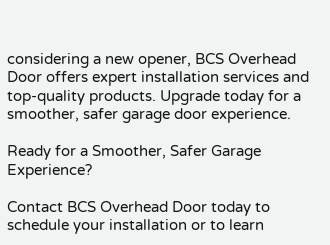considering a new opener, BCS Overhead Door offers expert installation services and top-quality products. Upgrade today for a smoother, safer garage door experience.

Ready for a Smoother, Safer Garage Experience?

Contact BCS Overhead Door today to schedule your installation or to learn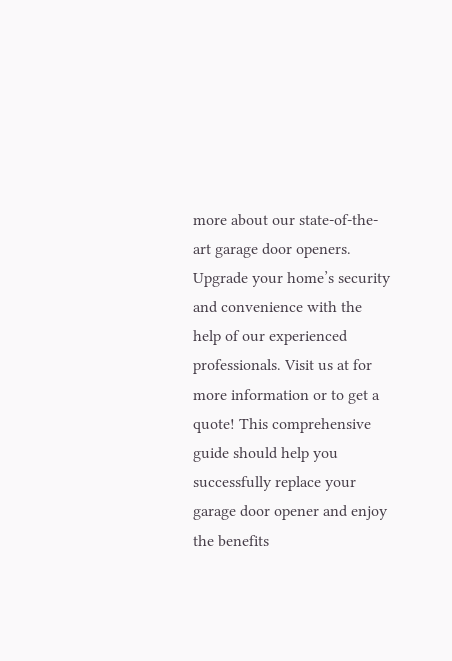more about our state-of-the-art garage door openers. Upgrade your home’s security and convenience with the help of our experienced professionals. Visit us at for more information or to get a quote! This comprehensive guide should help you successfully replace your garage door opener and enjoy the benefits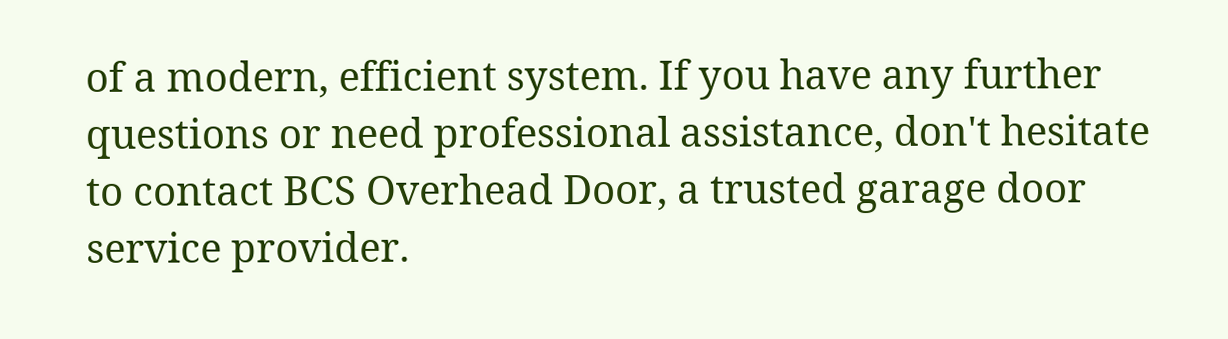of a modern, efficient system. If you have any further questions or need professional assistance, don't hesitate to contact BCS Overhead Door, a trusted garage door service provider.